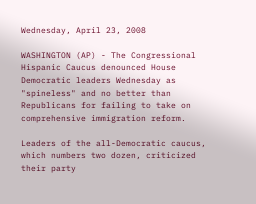Wednesday, April 23, 2008

WASHINGTON (AP) - The Congressional Hispanic Caucus denounced House Democratic leaders Wednesday as "spineless" and no better than Republicans for failing to take on comprehensive immigration reform.

Leaders of the all-Democratic caucus, which numbers two dozen, criticized their party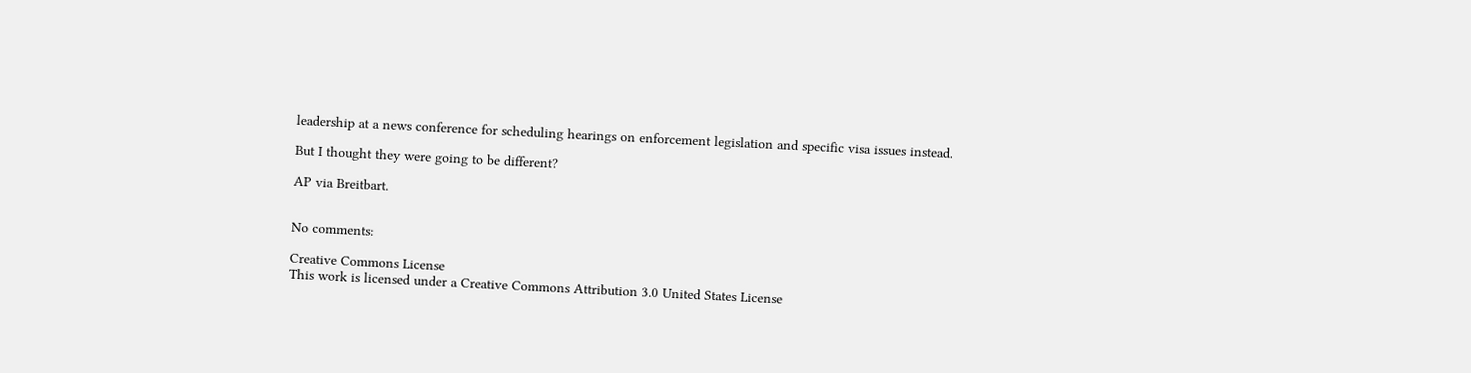leadership at a news conference for scheduling hearings on enforcement legislation and specific visa issues instead.

But I thought they were going to be different?

AP via Breitbart.


No comments:

Creative Commons License
This work is licensed under a Creative Commons Attribution 3.0 United States License